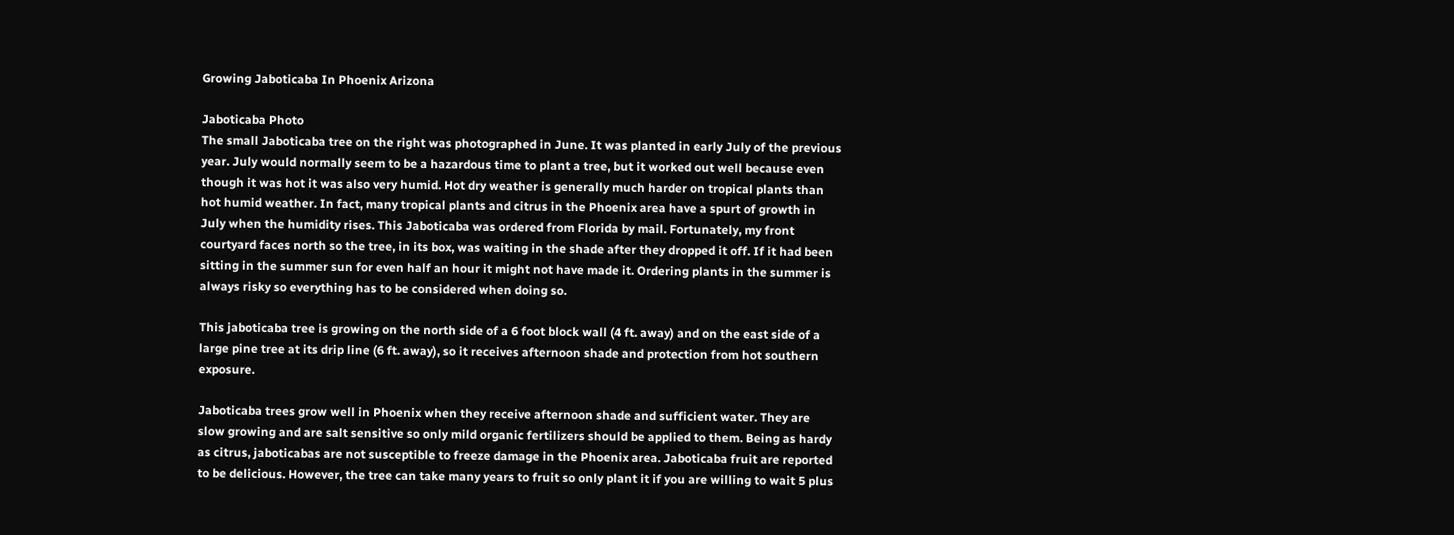Growing Jaboticaba In Phoenix Arizona

Jaboticaba Photo
The small Jaboticaba tree on the right was photographed in June. It was planted in early July of the previous year. July would normally seem to be a hazardous time to plant a tree, but it worked out well because even though it was hot it was also very humid. Hot dry weather is generally much harder on tropical plants than hot humid weather. In fact, many tropical plants and citrus in the Phoenix area have a spurt of growth in July when the humidity rises. This Jaboticaba was ordered from Florida by mail. Fortunately, my front courtyard faces north so the tree, in its box, was waiting in the shade after they dropped it off. If it had been sitting in the summer sun for even half an hour it might not have made it. Ordering plants in the summer is always risky so everything has to be considered when doing so.

This jaboticaba tree is growing on the north side of a 6 foot block wall (4 ft. away) and on the east side of a large pine tree at its drip line (6 ft. away), so it receives afternoon shade and protection from hot southern exposure.

Jaboticaba trees grow well in Phoenix when they receive afternoon shade and sufficient water. They are slow growing and are salt sensitive so only mild organic fertilizers should be applied to them. Being as hardy as citrus, jaboticabas are not susceptible to freeze damage in the Phoenix area. Jaboticaba fruit are reported to be delicious. However, the tree can take many years to fruit so only plant it if you are willing to wait 5 plus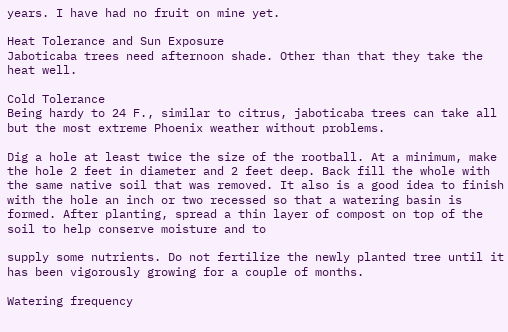years. I have had no fruit on mine yet.

Heat Tolerance and Sun Exposure
Jaboticaba trees need afternoon shade. Other than that they take the heat well.

Cold Tolerance
Being hardy to 24 F., similar to citrus, jaboticaba trees can take all but the most extreme Phoenix weather without problems.

Dig a hole at least twice the size of the rootball. At a minimum, make the hole 2 feet in diameter and 2 feet deep. Back fill the whole with the same native soil that was removed. It also is a good idea to finish with the hole an inch or two recessed so that a watering basin is formed. After planting, spread a thin layer of compost on top of the soil to help conserve moisture and to

supply some nutrients. Do not fertilize the newly planted tree until it has been vigorously growing for a couple of months.

Watering frequency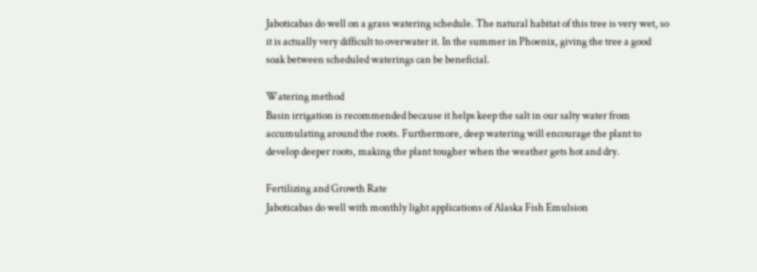Jaboticabas do well on a grass watering schedule. The natural habitat of this tree is very wet, so it is actually very difficult to overwater it. In the summer in Phoenix, giving the tree a good soak between scheduled waterings can be beneficial.

Watering method
Basin irrigation is recommended because it helps keep the salt in our salty water from accumulating around the roots. Furthermore, deep watering will encourage the plant to develop deeper roots, making the plant tougher when the weather gets hot and dry.

Fertilizing and Growth Rate
Jaboticabas do well with monthly light applications of Alaska Fish Emulsion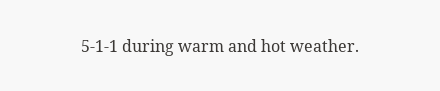5-1-1 during warm and hot weather.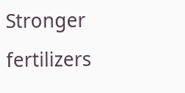Stronger fertilizers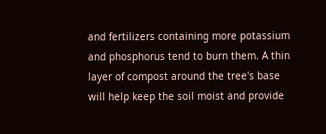and fertilizers containing more potassium and phosphorus tend to burn them. A thin layer of compost around the tree's base will help keep the soil moist and provide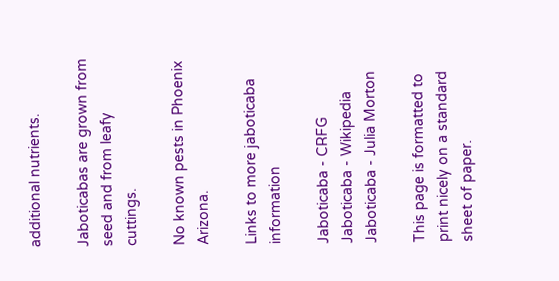additional nutrients.

Jaboticabas are grown from seed and from leafy cuttings.

No known pests in Phoenix Arizona.

Links to more jaboticaba information

Jaboticaba - CRFG      Jaboticaba - Wikipedia      Jaboticaba - Julia Morton

This page is formatted to print nicely on a standard sheet of paper.